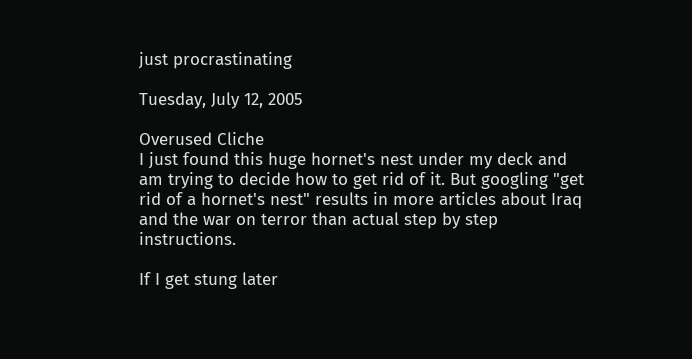just procrastinating

Tuesday, July 12, 2005

Overused Cliche
I just found this huge hornet's nest under my deck and am trying to decide how to get rid of it. But googling "get rid of a hornet's nest" results in more articles about Iraq and the war on terror than actual step by step instructions.

If I get stung later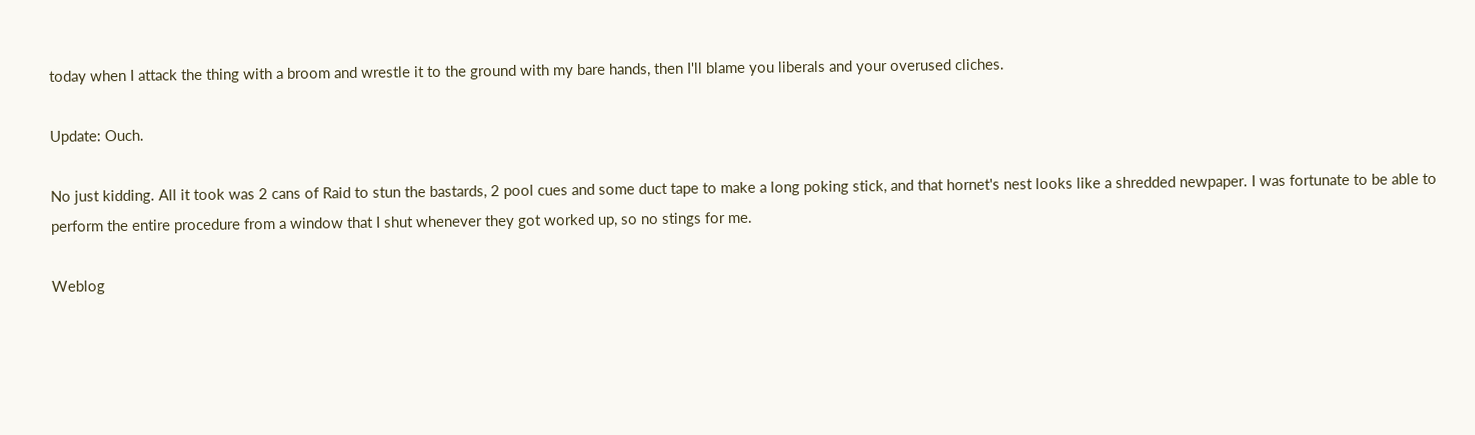today when I attack the thing with a broom and wrestle it to the ground with my bare hands, then I'll blame you liberals and your overused cliches.

Update: Ouch.

No just kidding. All it took was 2 cans of Raid to stun the bastards, 2 pool cues and some duct tape to make a long poking stick, and that hornet's nest looks like a shredded newpaper. I was fortunate to be able to perform the entire procedure from a window that I shut whenever they got worked up, so no stings for me.

Weblog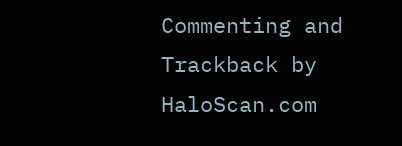Commenting and Trackback by HaloScan.com